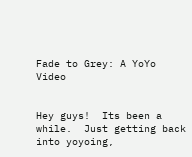Fade to Grey: A YoYo Video


Hey guys!  Its been a while.  Just getting back into yoyoing,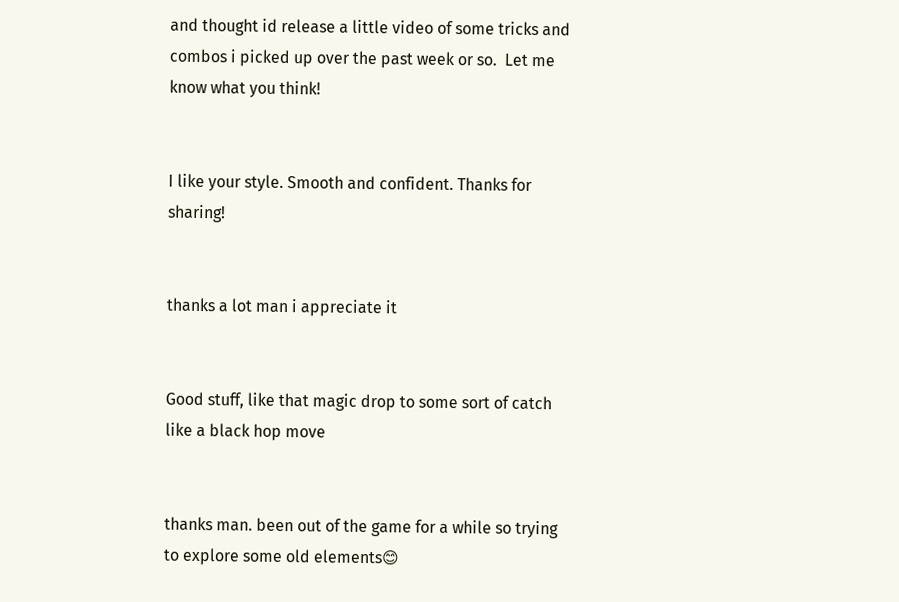and thought id release a little video of some tricks and combos i picked up over the past week or so.  Let me know what you think!


I like your style. Smooth and confident. Thanks for sharing!


thanks a lot man i appreciate it


Good stuff, like that magic drop to some sort of catch like a black hop move


thanks man. been out of the game for a while so trying to explore some old elements😊